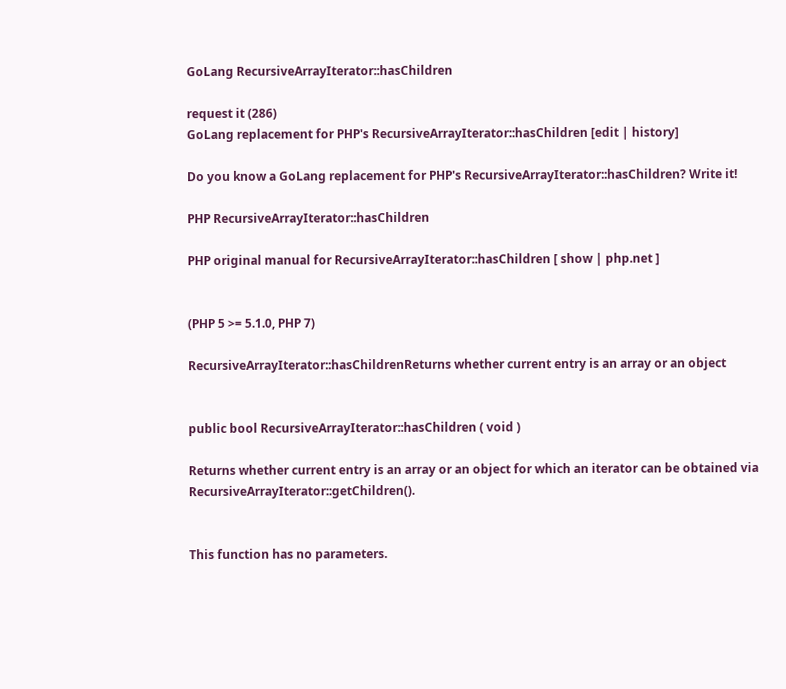GoLang RecursiveArrayIterator::hasChildren

request it (286)
GoLang replacement for PHP's RecursiveArrayIterator::hasChildren [edit | history]

Do you know a GoLang replacement for PHP's RecursiveArrayIterator::hasChildren? Write it!

PHP RecursiveArrayIterator::hasChildren

PHP original manual for RecursiveArrayIterator::hasChildren [ show | php.net ]


(PHP 5 >= 5.1.0, PHP 7)

RecursiveArrayIterator::hasChildrenReturns whether current entry is an array or an object


public bool RecursiveArrayIterator::hasChildren ( void )

Returns whether current entry is an array or an object for which an iterator can be obtained via RecursiveArrayIterator::getChildren().


This function has no parameters.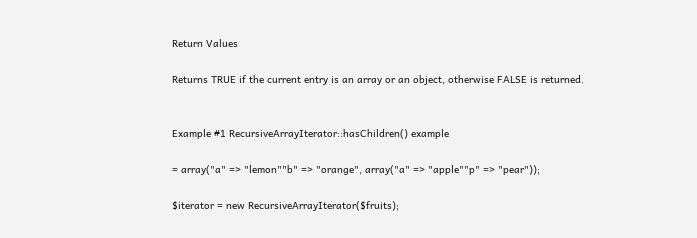Return Values

Returns TRUE if the current entry is an array or an object, otherwise FALSE is returned.


Example #1 RecursiveArrayIterator::hasChildren() example

= array("a" => "lemon""b" => "orange", array("a" => "apple""p" => "pear"));

$iterator = new RecursiveArrayIterator($fruits);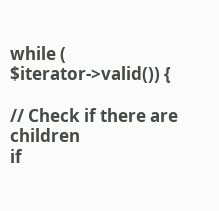while (
$iterator->valid()) {

// Check if there are children
if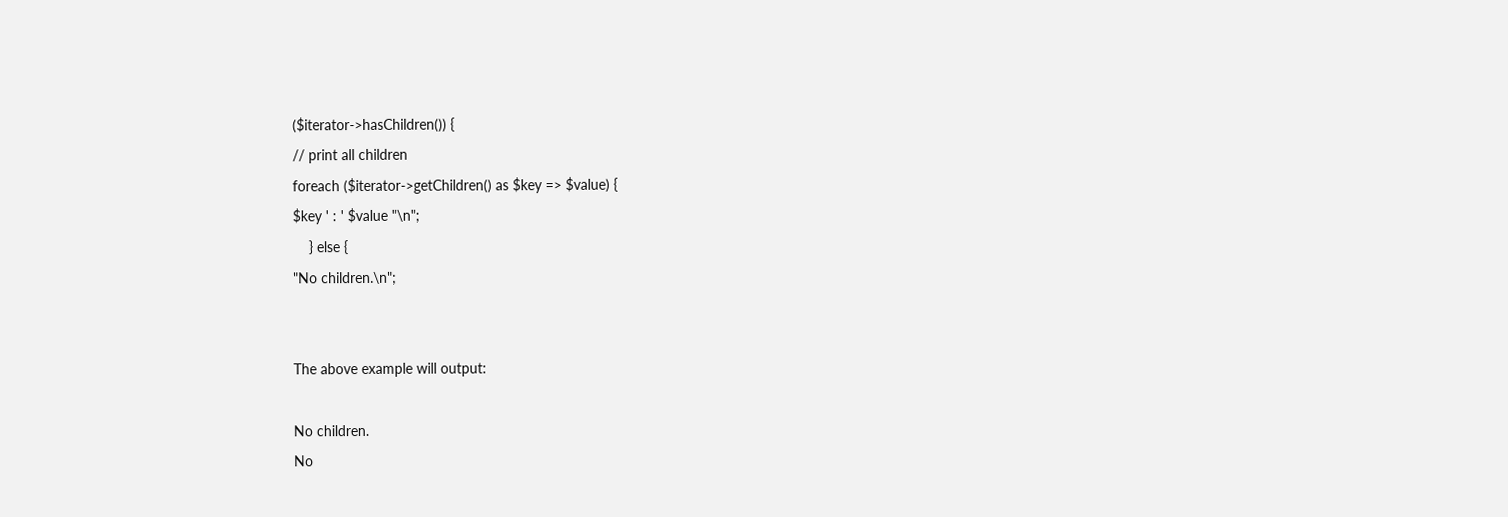($iterator->hasChildren()) {
// print all children
foreach ($iterator->getChildren() as $key => $value) {
$key ' : ' $value "\n";
    } else {
"No children.\n";


The above example will output:

No children.
No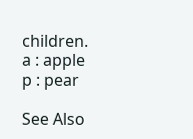children.
a : apple
p : pear

See Also